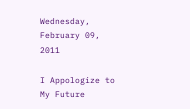Wednesday, February 09, 2011

I Appologize to My Future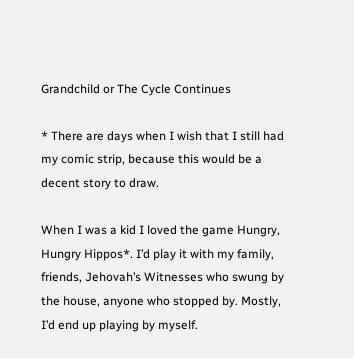Grandchild or The Cycle Continues

* There are days when I wish that I still had my comic strip, because this would be a decent story to draw.

When I was a kid I loved the game Hungry, Hungry Hippos*. I’d play it with my family, friends, Jehovah’s Witnesses who swung by the house, anyone who stopped by. Mostly, I’d end up playing by myself.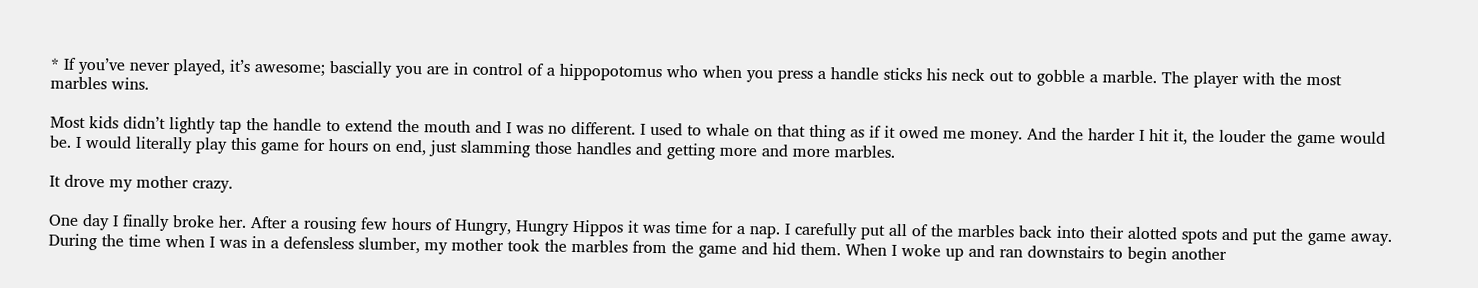* If you’ve never played, it’s awesome; bascially you are in control of a hippopotomus who when you press a handle sticks his neck out to gobble a marble. The player with the most marbles wins.

Most kids didn’t lightly tap the handle to extend the mouth and I was no different. I used to whale on that thing as if it owed me money. And the harder I hit it, the louder the game would be. I would literally play this game for hours on end, just slamming those handles and getting more and more marbles.

It drove my mother crazy.

One day I finally broke her. After a rousing few hours of Hungry, Hungry Hippos it was time for a nap. I carefully put all of the marbles back into their alotted spots and put the game away. During the time when I was in a defensless slumber, my mother took the marbles from the game and hid them. When I woke up and ran downstairs to begin another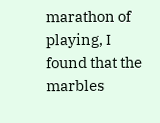marathon of playing, I found that the marbles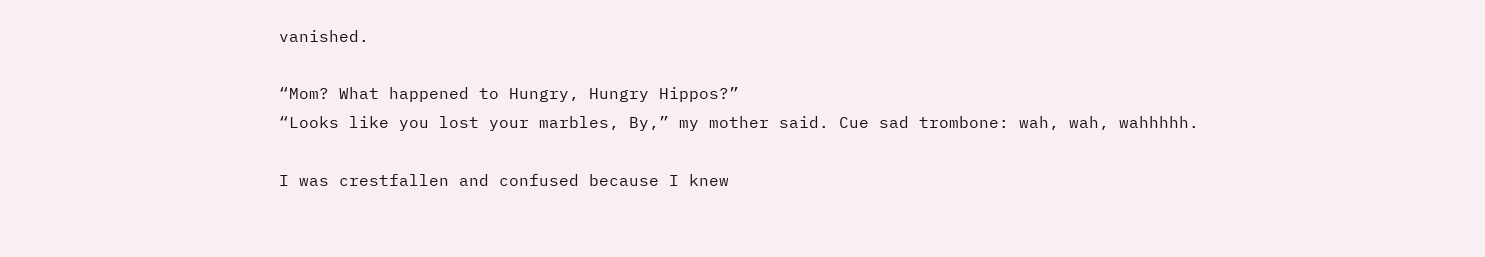vanished.

“Mom? What happened to Hungry, Hungry Hippos?”
“Looks like you lost your marbles, By,” my mother said. Cue sad trombone: wah, wah, wahhhhh.

I was crestfallen and confused because I knew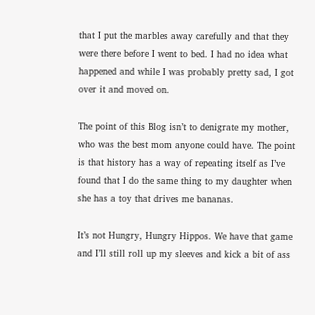that I put the marbles away carefully and that they were there before I went to bed. I had no idea what happened and while I was probably pretty sad, I got over it and moved on.

The point of this Blog isn’t to denigrate my mother, who was the best mom anyone could have. The point is that history has a way of repeating itself as I’ve found that I do the same thing to my daughter when she has a toy that drives me bananas.

It’s not Hungry, Hungry Hippos. We have that game and I’ll still roll up my sleeves and kick a bit of ass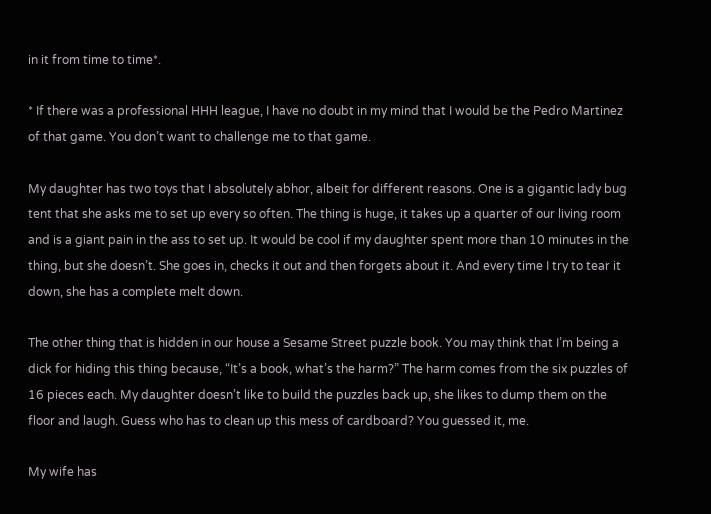in it from time to time*.

* If there was a professional HHH league, I have no doubt in my mind that I would be the Pedro Martinez of that game. You don’t want to challenge me to that game.

My daughter has two toys that I absolutely abhor, albeit for different reasons. One is a gigantic lady bug tent that she asks me to set up every so often. The thing is huge, it takes up a quarter of our living room and is a giant pain in the ass to set up. It would be cool if my daughter spent more than 10 minutes in the thing, but she doesn’t. She goes in, checks it out and then forgets about it. And every time I try to tear it down, she has a complete melt down.

The other thing that is hidden in our house a Sesame Street puzzle book. You may think that I’m being a dick for hiding this thing because, “It’s a book, what’s the harm?” The harm comes from the six puzzles of 16 pieces each. My daughter doesn’t like to build the puzzles back up, she likes to dump them on the floor and laugh. Guess who has to clean up this mess of cardboard? You guessed it, me.

My wife has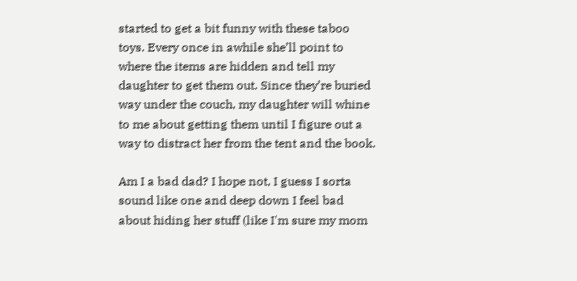started to get a bit funny with these taboo toys. Every once in awhile she’ll point to where the items are hidden and tell my daughter to get them out. Since they’re buried way under the couch, my daughter will whine to me about getting them until I figure out a way to distract her from the tent and the book.

Am I a bad dad? I hope not, I guess I sorta sound like one and deep down I feel bad about hiding her stuff (like I'm sure my mom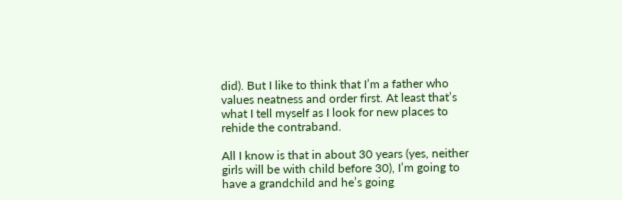did). But I like to think that I’m a father who values neatness and order first. At least that’s what I tell myself as I look for new places to rehide the contraband.

All I know is that in about 30 years (yes, neither girls will be with child before 30), I’m going to have a grandchild and he’s going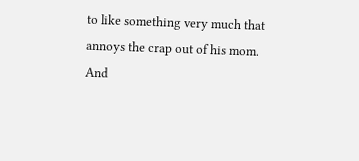to like something very much that annoys the crap out of his mom. And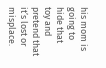his mom is going to hide that toy and pretend that it’s lost or misplace.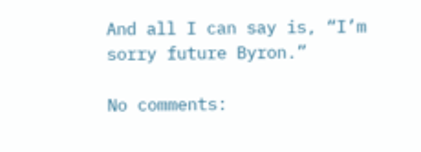And all I can say is, “I’m sorry future Byron.”

No comments: